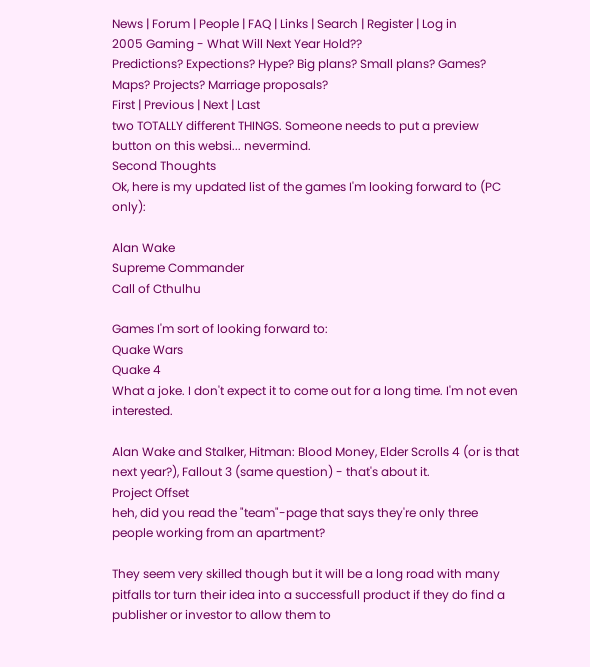News | Forum | People | FAQ | Links | Search | Register | Log in
2005 Gaming - What Will Next Year Hold??
Predictions? Expections? Hype? Big plans? Small plans? Games? Maps? Projects? Marriage proposals?
First | Previous | Next | Last
two TOTALLY different THINGS. Someone needs to put a preview button on this websi... nevermind.
Second Thoughts
Ok, here is my updated list of the games I'm looking forward to (PC only):

Alan Wake
Supreme Commander
Call of Cthulhu

Games I'm sort of looking forward to:
Quake Wars
Quake 4
What a joke. I don't expect it to come out for a long time. I'm not even interested.

Alan Wake and Stalker, Hitman: Blood Money, Elder Scrolls 4 (or is that next year?), Fallout 3 (same question) - that's about it.
Project Offset
heh, did you read the "team"-page that says they're only three people working from an apartment?

They seem very skilled though but it will be a long road with many pitfalls tor turn their idea into a successfull product if they do find a publisher or investor to allow them to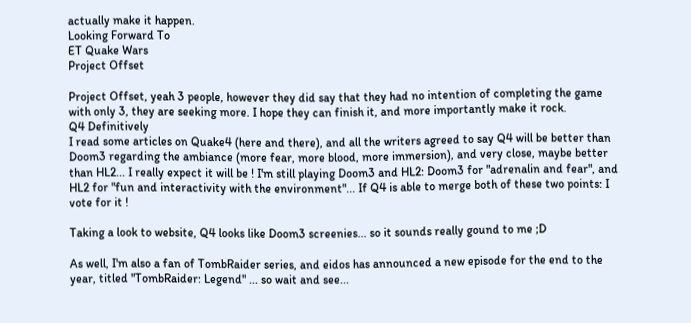actually make it happen.
Looking Forward To
ET Quake Wars
Project Offset

Project Offset, yeah 3 people, however they did say that they had no intention of completing the game with only 3, they are seeking more. I hope they can finish it, and more importantly make it rock.
Q4 Definitively
I read some articles on Quake4 (here and there), and all the writers agreed to say Q4 will be better than Doom3 regarding the ambiance (more fear, more blood, more immersion), and very close, maybe better than HL2... I really expect it will be ! I'm still playing Doom3 and HL2: Doom3 for "adrenalin and fear", and HL2 for "fun and interactivity with the environment"... If Q4 is able to merge both of these two points: I vote for it !

Taking a look to website, Q4 looks like Doom3 screenies... so it sounds really gound to me ;D

As well, I'm also a fan of TombRaider series, and eidos has announced a new episode for the end to the year, titled "TombRaider: Legend" ... so wait and see...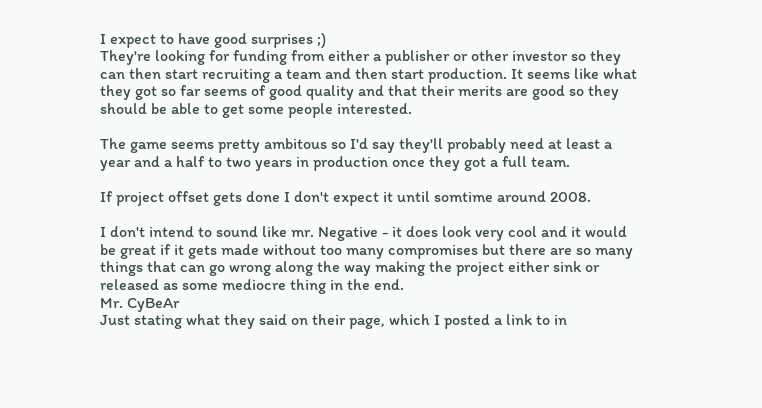I expect to have good surprises ;)
They're looking for funding from either a publisher or other investor so they can then start recruiting a team and then start production. It seems like what they got so far seems of good quality and that their merits are good so they should be able to get some people interested.

The game seems pretty ambitous so I'd say they'll probably need at least a year and a half to two years in production once they got a full team.

If project offset gets done I don't expect it until somtime around 2008.

I don't intend to sound like mr. Negative - it does look very cool and it would be great if it gets made without too many compromises but there are so many things that can go wrong along the way making the project either sink or released as some mediocre thing in the end.
Mr. CyBeAr
Just stating what they said on their page, which I posted a link to in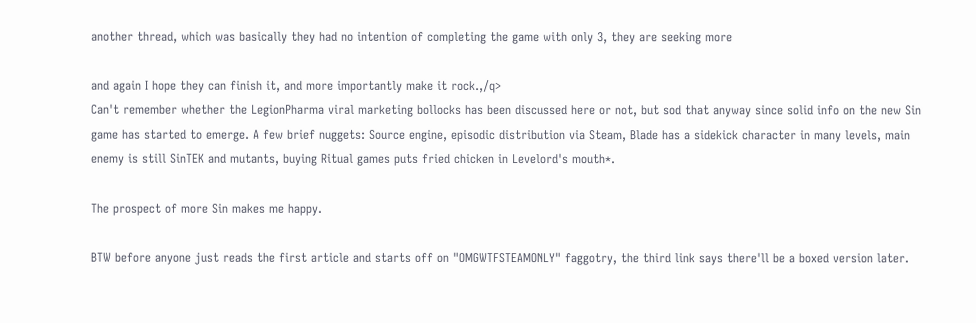another thread, which was basically they had no intention of completing the game with only 3, they are seeking more

and again I hope they can finish it, and more importantly make it rock.,/q>
Can't remember whether the LegionPharma viral marketing bollocks has been discussed here or not, but sod that anyway since solid info on the new Sin game has started to emerge. A few brief nuggets: Source engine, episodic distribution via Steam, Blade has a sidekick character in many levels, main enemy is still SinTEK and mutants, buying Ritual games puts fried chicken in Levelord's mouth*.

The prospect of more Sin makes me happy.

BTW before anyone just reads the first article and starts off on "OMGWTFSTEAMONLY" faggotry, the third link says there'll be a boxed version later.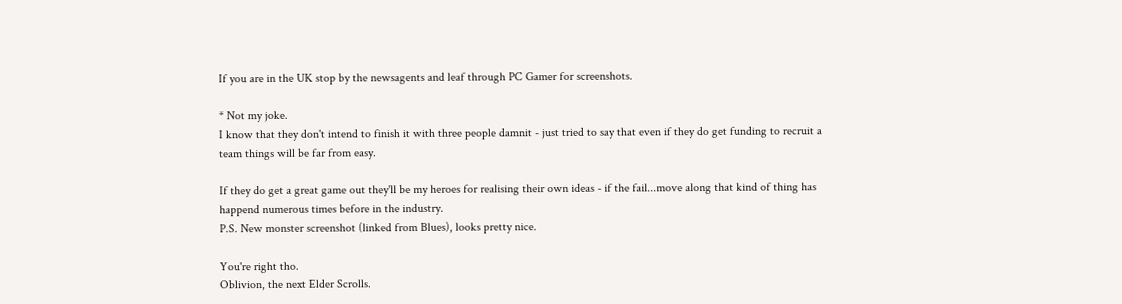If you are in the UK stop by the newsagents and leaf through PC Gamer for screenshots.

* Not my joke.
I know that they don't intend to finish it with three people damnit - just tried to say that even if they do get funding to recruit a team things will be far from easy.

If they do get a great game out they'll be my heroes for realising their own ideas - if the fail...move along that kind of thing has happend numerous times before in the industry.
P.S. New monster screenshot (linked from Blues), looks pretty nice.

You're right tho.
Oblivion, the next Elder Scrolls.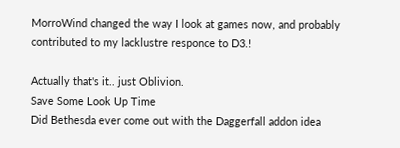MorroWind changed the way I look at games now, and probably contributed to my lacklustre responce to D3.!

Actually that's it.. just Oblivion.
Save Some Look Up Time
Did Bethesda ever come out with the Daggerfall addon idea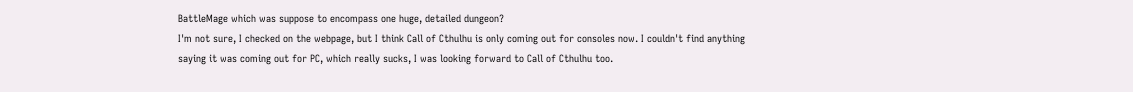BattleMage which was suppose to encompass one huge, detailed dungeon?
I'm not sure, I checked on the webpage, but I think Call of Cthulhu is only coming out for consoles now. I couldn't find anything saying it was coming out for PC, which really sucks, I was looking forward to Call of Cthulhu too.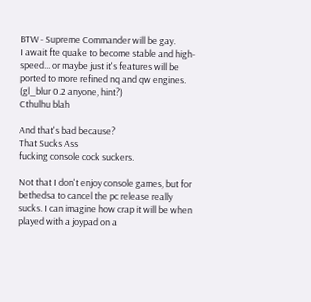BTW - Supreme Commander will be gay.
I await fte quake to become stable and high-speed... or maybe just it's features will be ported to more refined nq and qw engines. (gl_blur 0.2 anyone, hint?)
Cthulhu blah

And that's bad because?
That Sucks Ass
fucking console cock suckers.

Not that I don't enjoy console games, but for bethedsa to cancel the pc release really sucks. I can imagine how crap it will be when played with a joypad on a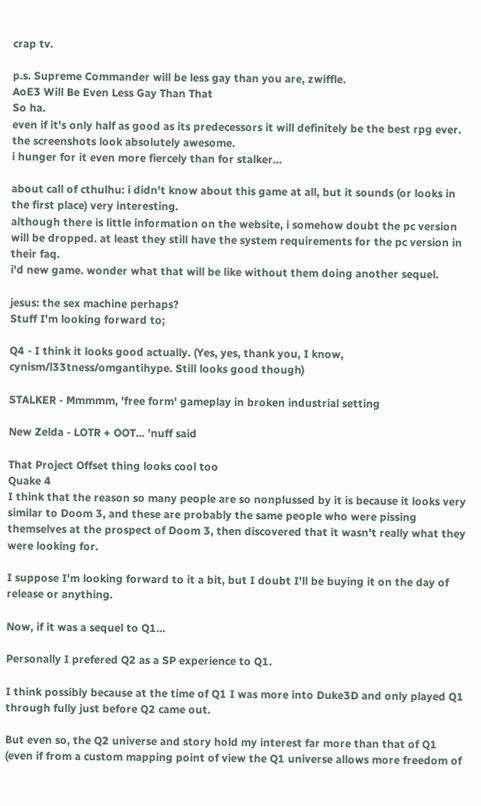crap tv.

p.s. Supreme Commander will be less gay than you are, zwiffle.
AoE3 Will Be Even Less Gay Than That
So ha.
even if it's only half as good as its predecessors it will definitely be the best rpg ever. the screenshots look absolutely awesome.
i hunger for it even more fiercely than for stalker...

about call of cthulhu: i didn't know about this game at all, but it sounds (or looks in the first place) very interesting.
although there is little information on the website, i somehow doubt the pc version will be dropped. at least they still have the system requirements for the pc version in their faq.
i'd new game. wonder what that will be like without them doing another sequel.

jesus: the sex machine perhaps?
Stuff I'm looking forward to;

Q4 - I think it looks good actually. (Yes, yes, thank you, I know, cynism/l33tness/omgantihype. Still looks good though)

STALKER - Mmmmm, 'free form' gameplay in broken industrial setting

New Zelda - LOTR + OOT... 'nuff said

That Project Offset thing looks cool too
Quake 4
I think that the reason so many people are so nonplussed by it is because it looks very similar to Doom 3, and these are probably the same people who were pissing themselves at the prospect of Doom 3, then discovered that it wasn't really what they were looking for.

I suppose I'm looking forward to it a bit, but I doubt I'll be buying it on the day of release or anything.

Now, if it was a sequel to Q1...

Personally I prefered Q2 as a SP experience to Q1.

I think possibly because at the time of Q1 I was more into Duke3D and only played Q1 through fully just before Q2 came out.

But even so, the Q2 universe and story hold my interest far more than that of Q1 (even if from a custom mapping point of view the Q1 universe allows more freedom of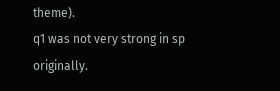theme).
q1 was not very strong in sp originally.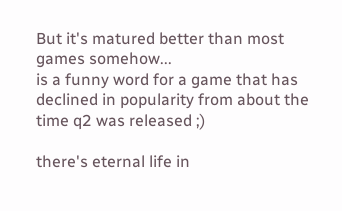But it's matured better than most games somehow...
is a funny word for a game that has declined in popularity from about the time q2 was released ;)

there's eternal life in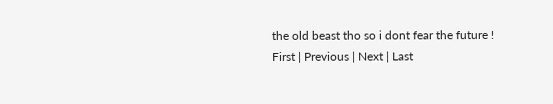the old beast tho so i dont fear the future !
First | Previous | Next | Last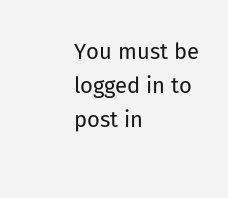You must be logged in to post in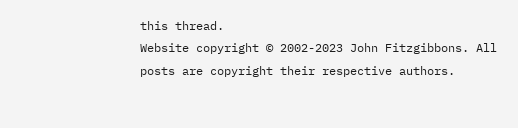this thread.
Website copyright © 2002-2023 John Fitzgibbons. All posts are copyright their respective authors.